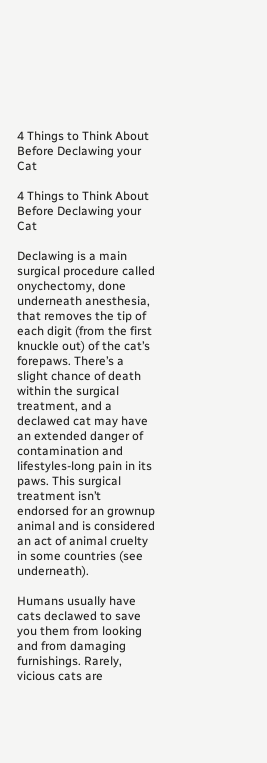4 Things to Think About Before Declawing your Cat

4 Things to Think About Before Declawing your Cat

Declawing is a main surgical procedure called onychectomy, done underneath anesthesia, that removes the tip of each digit (from the first knuckle out) of the cat’s forepaws. There’s a slight chance of death within the surgical treatment, and a declawed cat may have an extended danger of contamination and lifestyles-long pain in its paws. This surgical treatment isn’t endorsed for an grownup animal and is considered an act of animal cruelty in some countries (see underneath).

Humans usually have cats declawed to save you them from looking and from damaging furnishings. Rarely, vicious cats are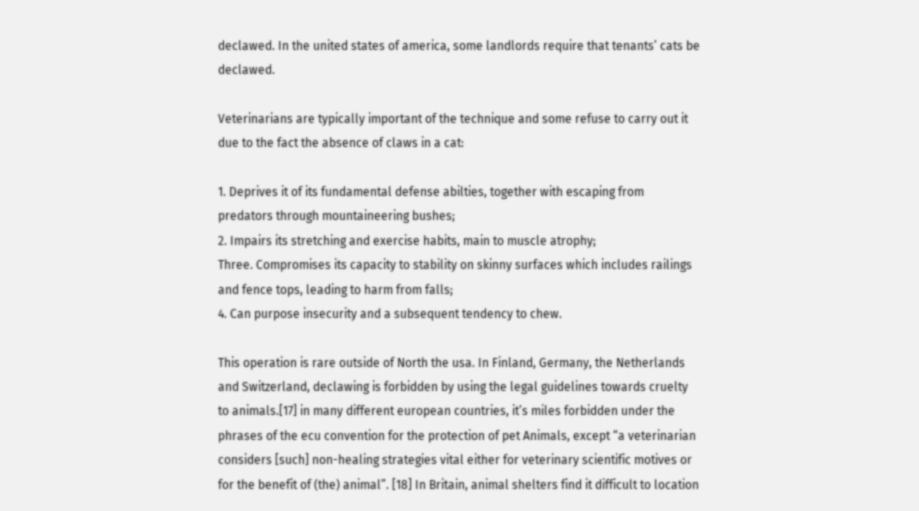declawed. In the united states of america, some landlords require that tenants’ cats be declawed.

Veterinarians are typically important of the technique and some refuse to carry out it due to the fact the absence of claws in a cat:

1. Deprives it of its fundamental defense abilties, together with escaping from predators through mountaineering bushes;
2. Impairs its stretching and exercise habits, main to muscle atrophy;
Three. Compromises its capacity to stability on skinny surfaces which includes railings and fence tops, leading to harm from falls;
4. Can purpose insecurity and a subsequent tendency to chew.

This operation is rare outside of North the usa. In Finland, Germany, the Netherlands and Switzerland, declawing is forbidden by using the legal guidelines towards cruelty to animals.[17] in many different european countries, it’s miles forbidden under the phrases of the ecu convention for the protection of pet Animals, except “a veterinarian considers [such] non-healing strategies vital either for veterinary scientific motives or for the benefit of (the) animal”. [18] In Britain, animal shelters find it difficult to location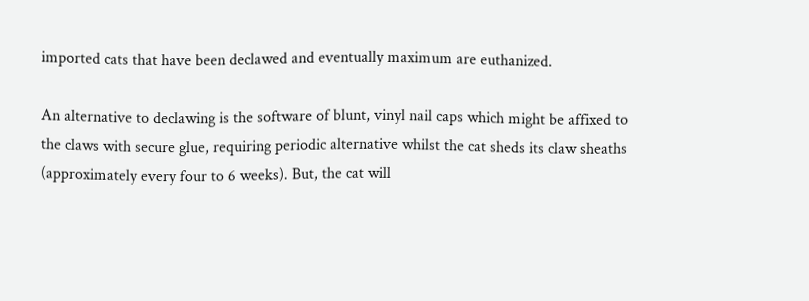imported cats that have been declawed and eventually maximum are euthanized.

An alternative to declawing is the software of blunt, vinyl nail caps which might be affixed to the claws with secure glue, requiring periodic alternative whilst the cat sheds its claw sheaths (approximately every four to 6 weeks). But, the cat will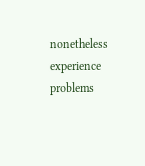nonetheless experience problems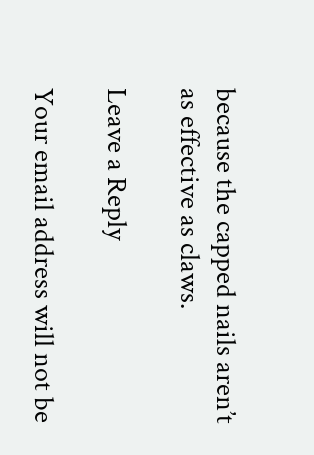because the capped nails aren’t as effective as claws.

Leave a Reply

Your email address will not be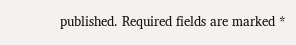published. Required fields are marked *